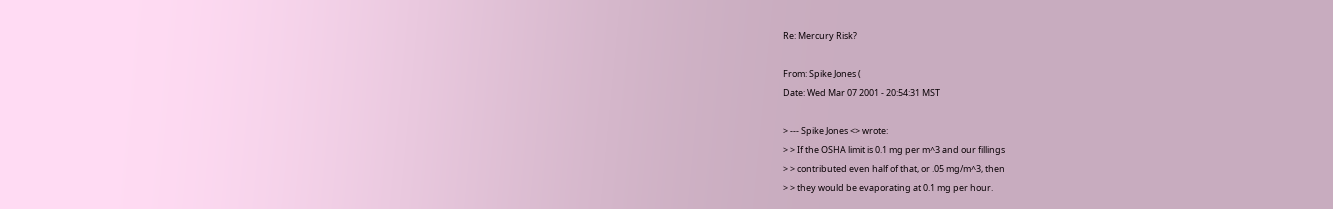Re: Mercury Risk?

From: Spike Jones (
Date: Wed Mar 07 2001 - 20:54:31 MST

> --- Spike Jones <> wrote:
> > If the OSHA limit is 0.1 mg per m^3 and our fillings
> > contributed even half of that, or .05 mg/m^3, then
> > they would be evaporating at 0.1 mg per hour.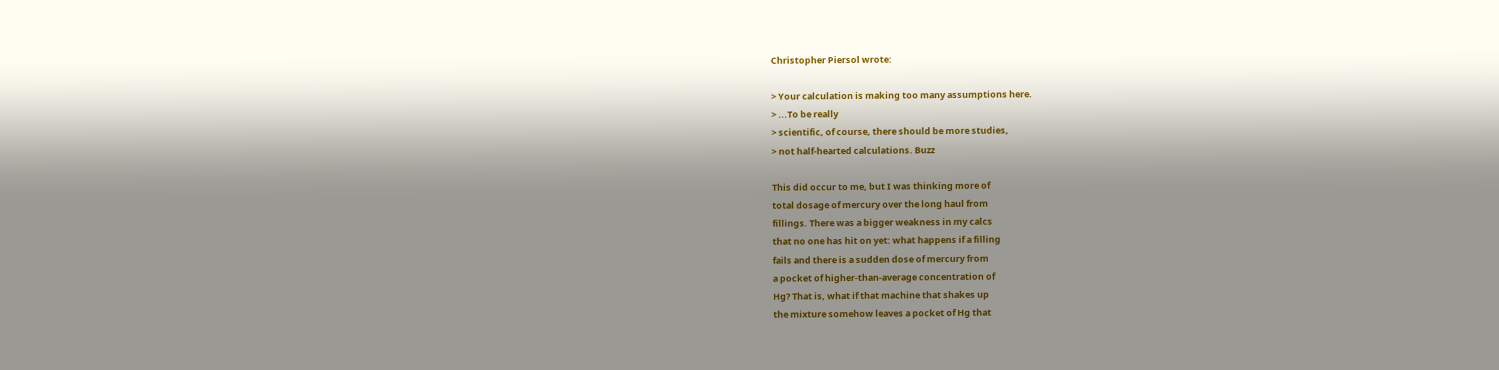Christopher Piersol wrote:

> Your calculation is making too many assumptions here.
> ...To be really
> scientific, of course, there should be more studies,
> not half-hearted calculations. Buzz

This did occur to me, but I was thinking more of
total dosage of mercury over the long haul from
fillings. There was a bigger weakness in my calcs
that no one has hit on yet: what happens if a filling
fails and there is a sudden dose of mercury from
a pocket of higher-than-average concentration of
Hg? That is, what if that machine that shakes up
the mixture somehow leaves a pocket of Hg that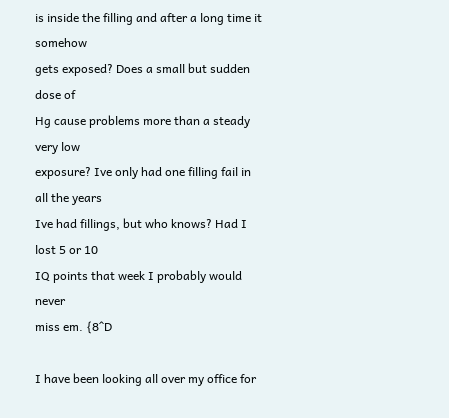is inside the filling and after a long time it somehow
gets exposed? Does a small but sudden dose of
Hg cause problems more than a steady very low
exposure? Ive only had one filling fail in all the years
Ive had fillings, but who knows? Had I lost 5 or 10
IQ points that week I probably would never
miss em. {8^D

I have been looking all over my office for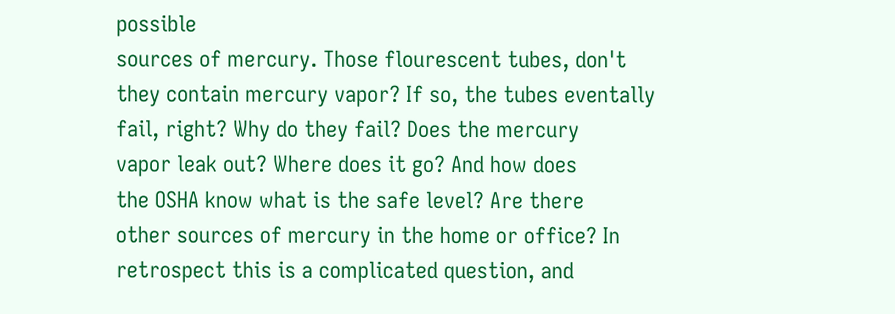possible
sources of mercury. Those flourescent tubes, don't
they contain mercury vapor? If so, the tubes eventally
fail, right? Why do they fail? Does the mercury
vapor leak out? Where does it go? And how does
the OSHA know what is the safe level? Are there
other sources of mercury in the home or office? In
retrospect this is a complicated question, and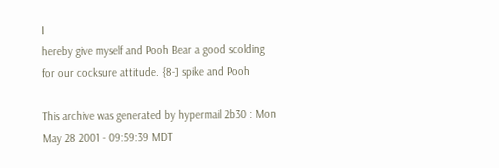I
hereby give myself and Pooh Bear a good scolding
for our cocksure attitude. {8-] spike and Pooh

This archive was generated by hypermail 2b30 : Mon May 28 2001 - 09:59:39 MDT